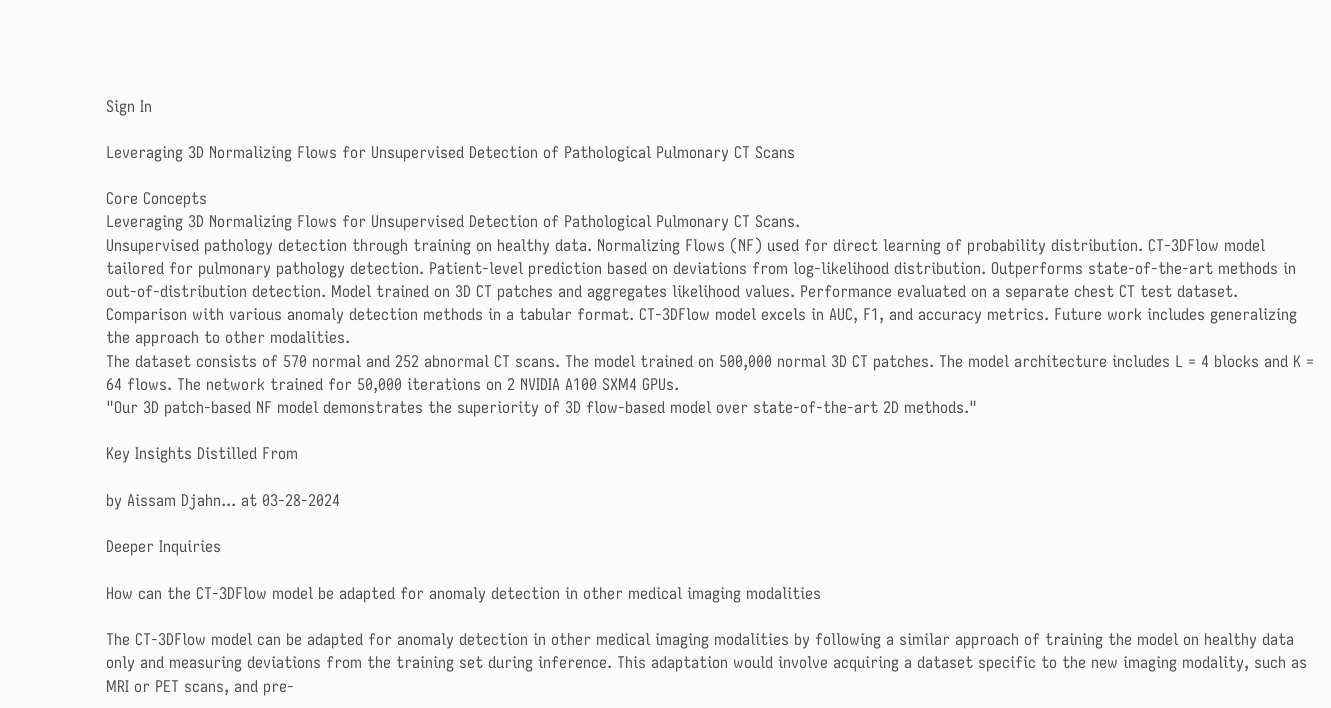Sign In

Leveraging 3D Normalizing Flows for Unsupervised Detection of Pathological Pulmonary CT Scans

Core Concepts
Leveraging 3D Normalizing Flows for Unsupervised Detection of Pathological Pulmonary CT Scans.
Unsupervised pathology detection through training on healthy data. Normalizing Flows (NF) used for direct learning of probability distribution. CT-3DFlow model tailored for pulmonary pathology detection. Patient-level prediction based on deviations from log-likelihood distribution. Outperforms state-of-the-art methods in out-of-distribution detection. Model trained on 3D CT patches and aggregates likelihood values. Performance evaluated on a separate chest CT test dataset. Comparison with various anomaly detection methods in a tabular format. CT-3DFlow model excels in AUC, F1, and accuracy metrics. Future work includes generalizing the approach to other modalities.
The dataset consists of 570 normal and 252 abnormal CT scans. The model trained on 500,000 normal 3D CT patches. The model architecture includes L = 4 blocks and K = 64 flows. The network trained for 50,000 iterations on 2 NVIDIA A100 SXM4 GPUs.
"Our 3D patch-based NF model demonstrates the superiority of 3D flow-based model over state-of-the-art 2D methods."

Key Insights Distilled From

by Aissam Djahn... at 03-28-2024

Deeper Inquiries

How can the CT-3DFlow model be adapted for anomaly detection in other medical imaging modalities

The CT-3DFlow model can be adapted for anomaly detection in other medical imaging modalities by following a similar approach of training the model on healthy data only and measuring deviations from the training set during inference. This adaptation would involve acquiring a dataset specific to the new imaging modality, such as MRI or PET scans, and pre-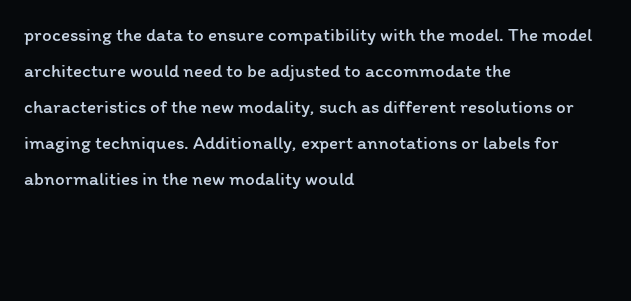processing the data to ensure compatibility with the model. The model architecture would need to be adjusted to accommodate the characteristics of the new modality, such as different resolutions or imaging techniques. Additionally, expert annotations or labels for abnormalities in the new modality would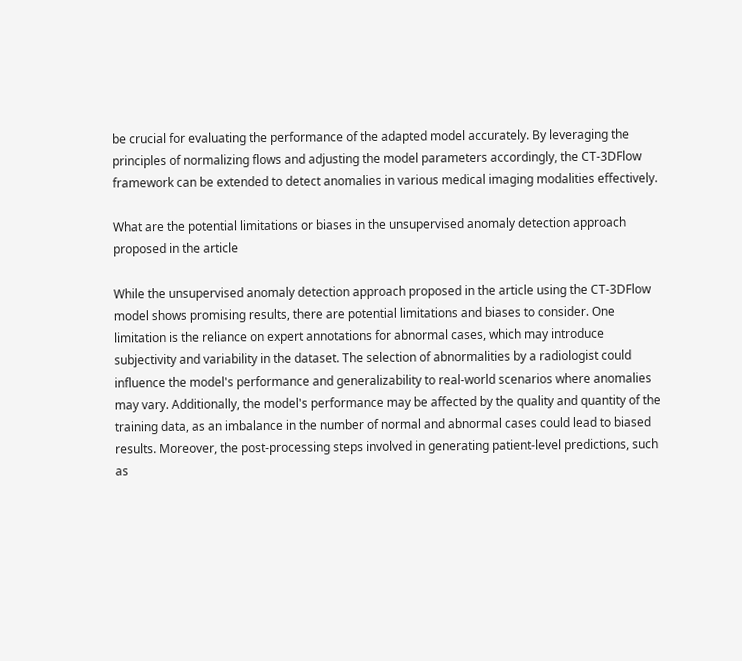be crucial for evaluating the performance of the adapted model accurately. By leveraging the principles of normalizing flows and adjusting the model parameters accordingly, the CT-3DFlow framework can be extended to detect anomalies in various medical imaging modalities effectively.

What are the potential limitations or biases in the unsupervised anomaly detection approach proposed in the article

While the unsupervised anomaly detection approach proposed in the article using the CT-3DFlow model shows promising results, there are potential limitations and biases to consider. One limitation is the reliance on expert annotations for abnormal cases, which may introduce subjectivity and variability in the dataset. The selection of abnormalities by a radiologist could influence the model's performance and generalizability to real-world scenarios where anomalies may vary. Additionally, the model's performance may be affected by the quality and quantity of the training data, as an imbalance in the number of normal and abnormal cases could lead to biased results. Moreover, the post-processing steps involved in generating patient-level predictions, such as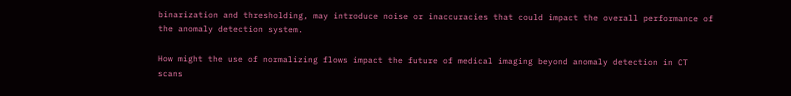binarization and thresholding, may introduce noise or inaccuracies that could impact the overall performance of the anomaly detection system.

How might the use of normalizing flows impact the future of medical imaging beyond anomaly detection in CT scans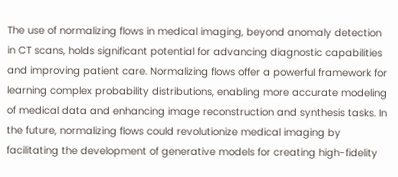The use of normalizing flows in medical imaging, beyond anomaly detection in CT scans, holds significant potential for advancing diagnostic capabilities and improving patient care. Normalizing flows offer a powerful framework for learning complex probability distributions, enabling more accurate modeling of medical data and enhancing image reconstruction and synthesis tasks. In the future, normalizing flows could revolutionize medical imaging by facilitating the development of generative models for creating high-fidelity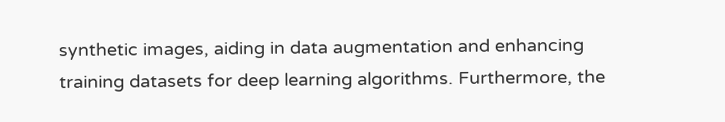synthetic images, aiding in data augmentation and enhancing training datasets for deep learning algorithms. Furthermore, the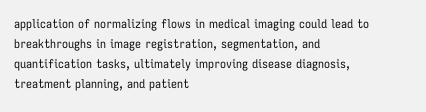application of normalizing flows in medical imaging could lead to breakthroughs in image registration, segmentation, and quantification tasks, ultimately improving disease diagnosis, treatment planning, and patient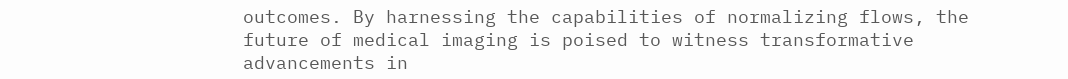outcomes. By harnessing the capabilities of normalizing flows, the future of medical imaging is poised to witness transformative advancements in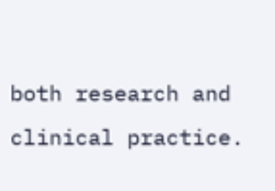both research and clinical practice.